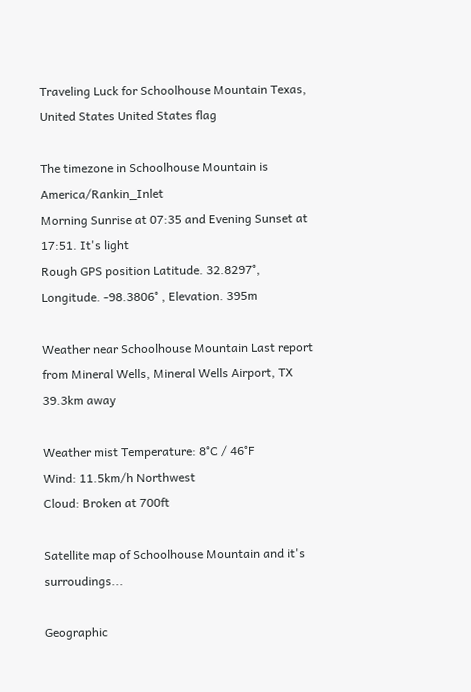Traveling Luck for Schoolhouse Mountain Texas, United States United States flag

The timezone in Schoolhouse Mountain is America/Rankin_Inlet
Morning Sunrise at 07:35 and Evening Sunset at 17:51. It's light
Rough GPS position Latitude. 32.8297°, Longitude. -98.3806° , Elevation. 395m

Weather near Schoolhouse Mountain Last report from Mineral Wells, Mineral Wells Airport, TX 39.3km away

Weather mist Temperature: 8°C / 46°F
Wind: 11.5km/h Northwest
Cloud: Broken at 700ft

Satellite map of Schoolhouse Mountain and it's surroudings...

Geographic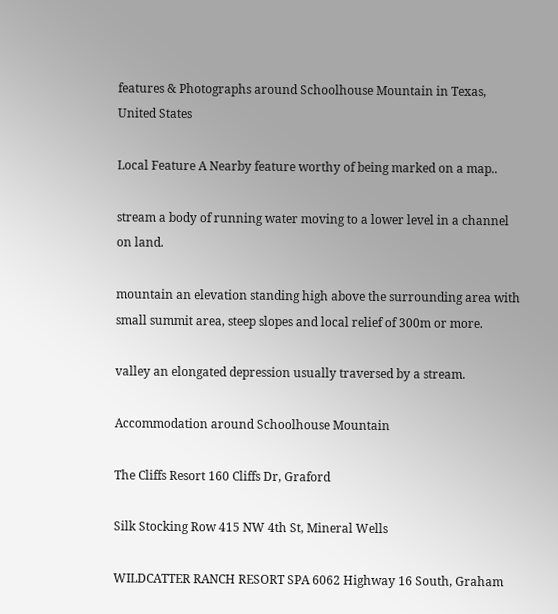features & Photographs around Schoolhouse Mountain in Texas, United States

Local Feature A Nearby feature worthy of being marked on a map..

stream a body of running water moving to a lower level in a channel on land.

mountain an elevation standing high above the surrounding area with small summit area, steep slopes and local relief of 300m or more.

valley an elongated depression usually traversed by a stream.

Accommodation around Schoolhouse Mountain

The Cliffs Resort 160 Cliffs Dr, Graford

Silk Stocking Row 415 NW 4th St, Mineral Wells

WILDCATTER RANCH RESORT SPA 6062 Highway 16 South, Graham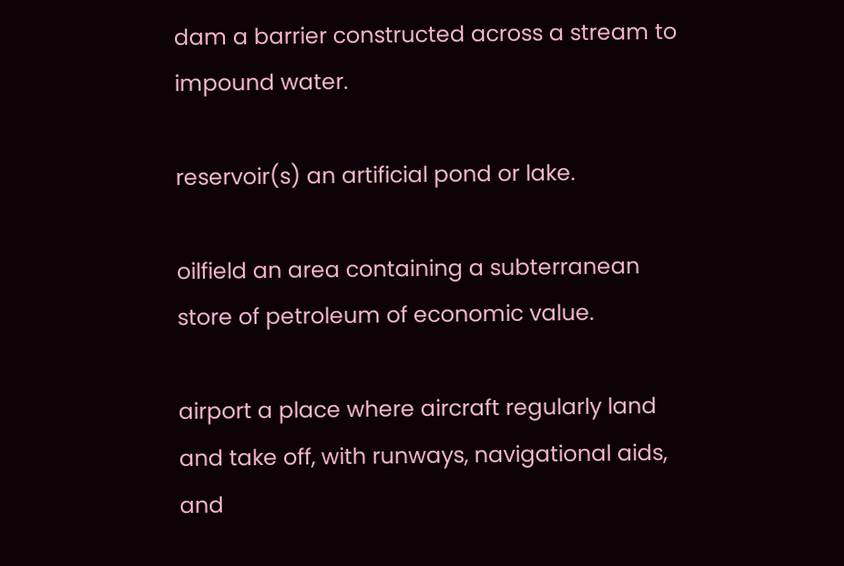dam a barrier constructed across a stream to impound water.

reservoir(s) an artificial pond or lake.

oilfield an area containing a subterranean store of petroleum of economic value.

airport a place where aircraft regularly land and take off, with runways, navigational aids, and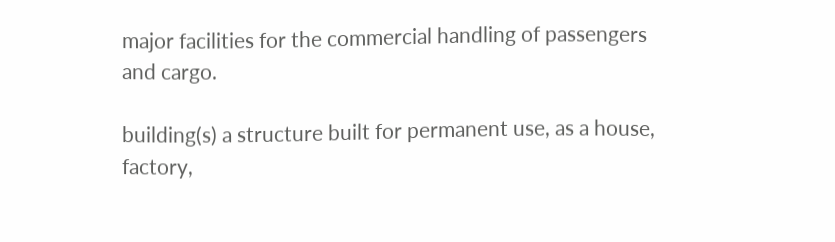major facilities for the commercial handling of passengers and cargo.

building(s) a structure built for permanent use, as a house, factory,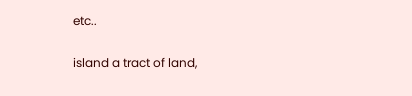etc..

island a tract of land,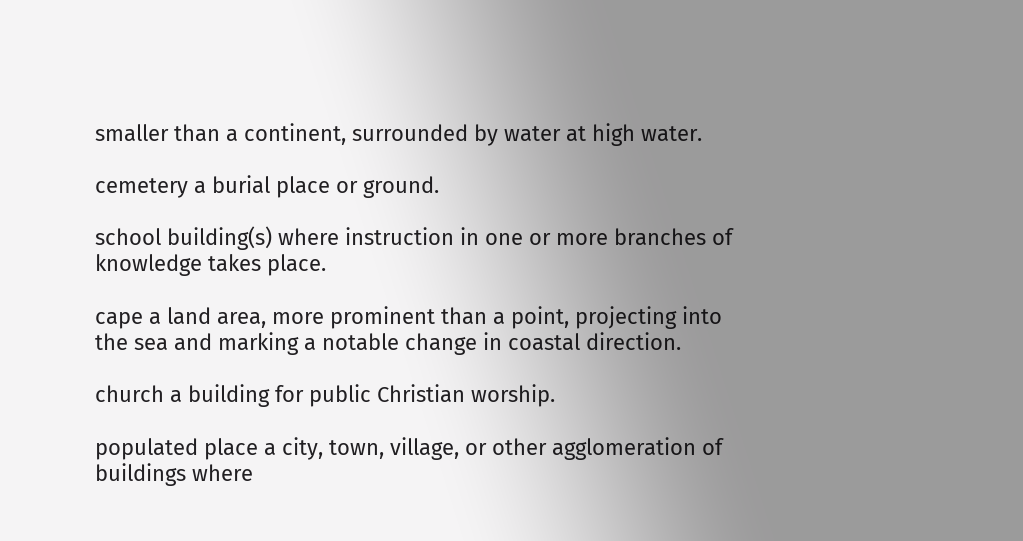smaller than a continent, surrounded by water at high water.

cemetery a burial place or ground.

school building(s) where instruction in one or more branches of knowledge takes place.

cape a land area, more prominent than a point, projecting into the sea and marking a notable change in coastal direction.

church a building for public Christian worship.

populated place a city, town, village, or other agglomeration of buildings where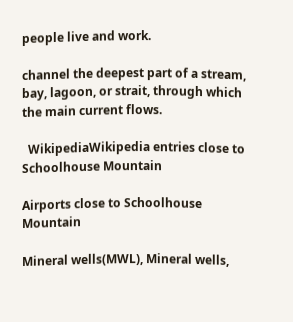people live and work.

channel the deepest part of a stream, bay, lagoon, or strait, through which the main current flows.

  WikipediaWikipedia entries close to Schoolhouse Mountain

Airports close to Schoolhouse Mountain

Mineral wells(MWL), Mineral wells,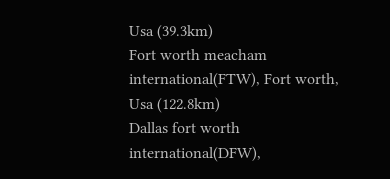Usa (39.3km)
Fort worth meacham international(FTW), Fort worth, Usa (122.8km)
Dallas fort worth international(DFW),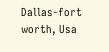Dallas-fort worth, Usa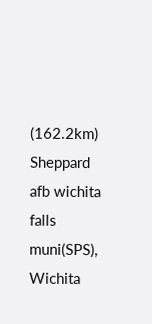(162.2km)
Sheppard afb wichita falls muni(SPS), Wichita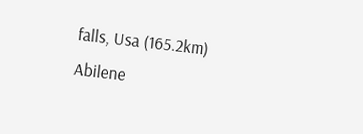falls, Usa (165.2km)
Abilene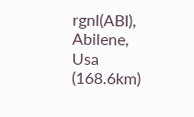rgnl(ABI), Abilene, Usa (168.6km)